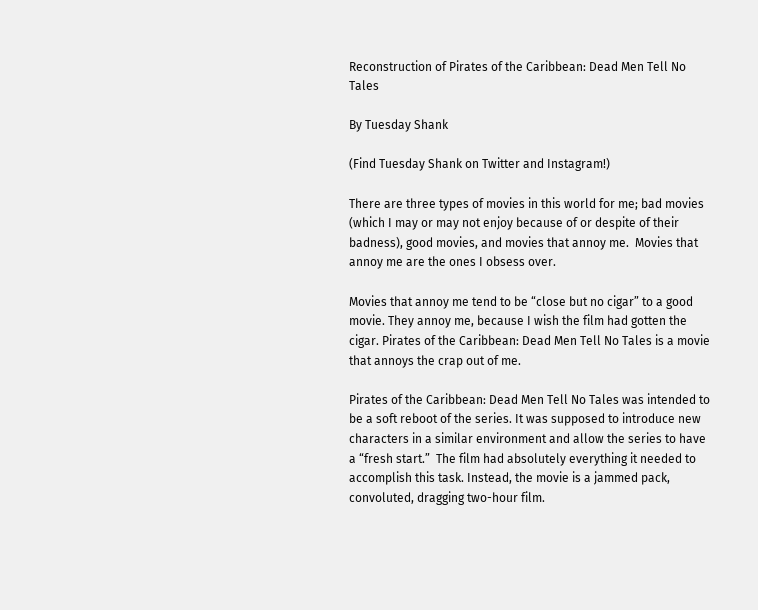Reconstruction of Pirates of the Caribbean: Dead Men Tell No Tales

By Tuesday Shank

(Find Tuesday Shank on Twitter and Instagram!)

There are three types of movies in this world for me; bad movies (which I may or may not enjoy because of or despite of their badness), good movies, and movies that annoy me.  Movies that annoy me are the ones I obsess over.

Movies that annoy me tend to be “close but no cigar” to a good movie. They annoy me, because I wish the film had gotten the cigar. Pirates of the Caribbean: Dead Men Tell No Tales is a movie that annoys the crap out of me.

Pirates of the Caribbean: Dead Men Tell No Tales was intended to be a soft reboot of the series. It was supposed to introduce new characters in a similar environment and allow the series to have a “fresh start.”  The film had absolutely everything it needed to accomplish this task. Instead, the movie is a jammed pack, convoluted, dragging two-hour film.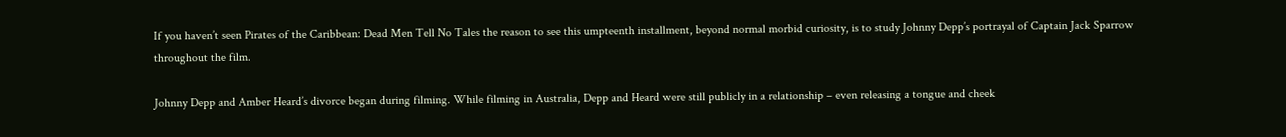If you haven’t seen Pirates of the Caribbean: Dead Men Tell No Tales the reason to see this umpteenth installment, beyond normal morbid curiosity, is to study Johnny Depp’s portrayal of Captain Jack Sparrow throughout the film.

Johnny Depp and Amber Heard’s divorce began during filming. While filming in Australia, Depp and Heard were still publicly in a relationship – even releasing a tongue and cheek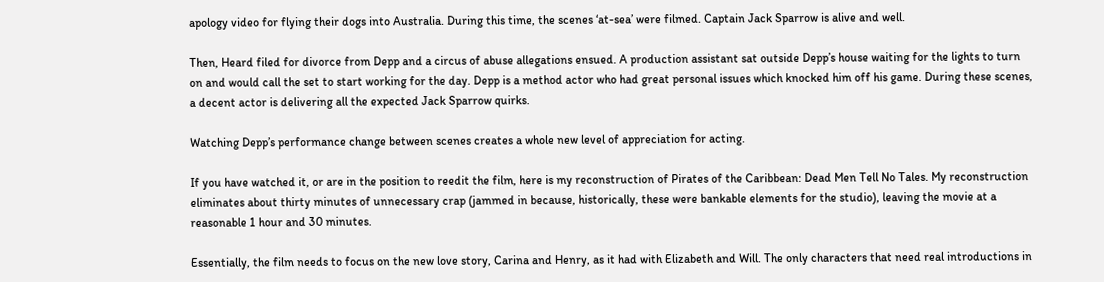apology video for flying their dogs into Australia. During this time, the scenes ‘at-sea’ were filmed. Captain Jack Sparrow is alive and well.

Then, Heard filed for divorce from Depp and a circus of abuse allegations ensued. A production assistant sat outside Depp’s house waiting for the lights to turn on and would call the set to start working for the day. Depp is a method actor who had great personal issues which knocked him off his game. During these scenes, a decent actor is delivering all the expected Jack Sparrow quirks.

Watching Depp’s performance change between scenes creates a whole new level of appreciation for acting.

If you have watched it, or are in the position to reedit the film, here is my reconstruction of Pirates of the Caribbean: Dead Men Tell No Tales. My reconstruction eliminates about thirty minutes of unnecessary crap (jammed in because, historically, these were bankable elements for the studio), leaving the movie at a reasonable 1 hour and 30 minutes.

Essentially, the film needs to focus on the new love story, Carina and Henry, as it had with Elizabeth and Will. The only characters that need real introductions in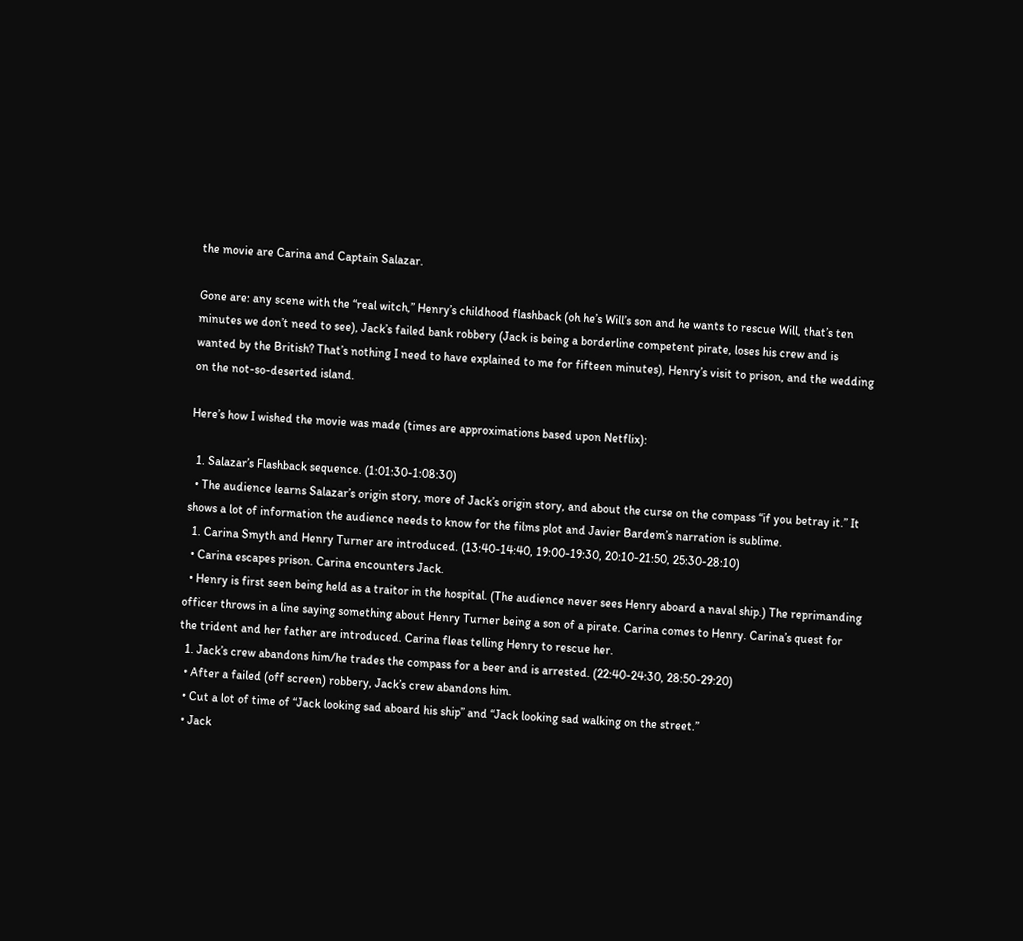the movie are Carina and Captain Salazar.

Gone are: any scene with the “real witch,” Henry’s childhood flashback (oh he’s Will’s son and he wants to rescue Will, that’s ten minutes we don’t need to see), Jack’s failed bank robbery (Jack is being a borderline competent pirate, loses his crew and is wanted by the British? That’s nothing I need to have explained to me for fifteen minutes), Henry’s visit to prison, and the wedding on the not-so-deserted island.

Here’s how I wished the movie was made (times are approximations based upon Netflix):

  1. Salazar’s Flashback sequence. (1:01:30-1:08:30)
  • The audience learns Salazar’s origin story, more of Jack’s origin story, and about the curse on the compass “if you betray it.” It shows a lot of information the audience needs to know for the films plot and Javier Bardem’s narration is sublime.
  1. Carina Smyth and Henry Turner are introduced. (13:40-14:40, 19:00-19:30, 20:10-21:50, 25:30-28:10)
  • Carina escapes prison. Carina encounters Jack.
  • Henry is first seen being held as a traitor in the hospital. (The audience never sees Henry aboard a naval ship.) The reprimanding officer throws in a line saying something about Henry Turner being a son of a pirate. Carina comes to Henry. Carina’s quest for the trident and her father are introduced. Carina fleas telling Henry to rescue her.
  1. Jack’s crew abandons him/he trades the compass for a beer and is arrested. (22:40-24:30, 28:50-29:20)
  • After a failed (off screen) robbery, Jack’s crew abandons him.
  • Cut a lot of time of “Jack looking sad aboard his ship” and “Jack looking sad walking on the street.”
  • Jack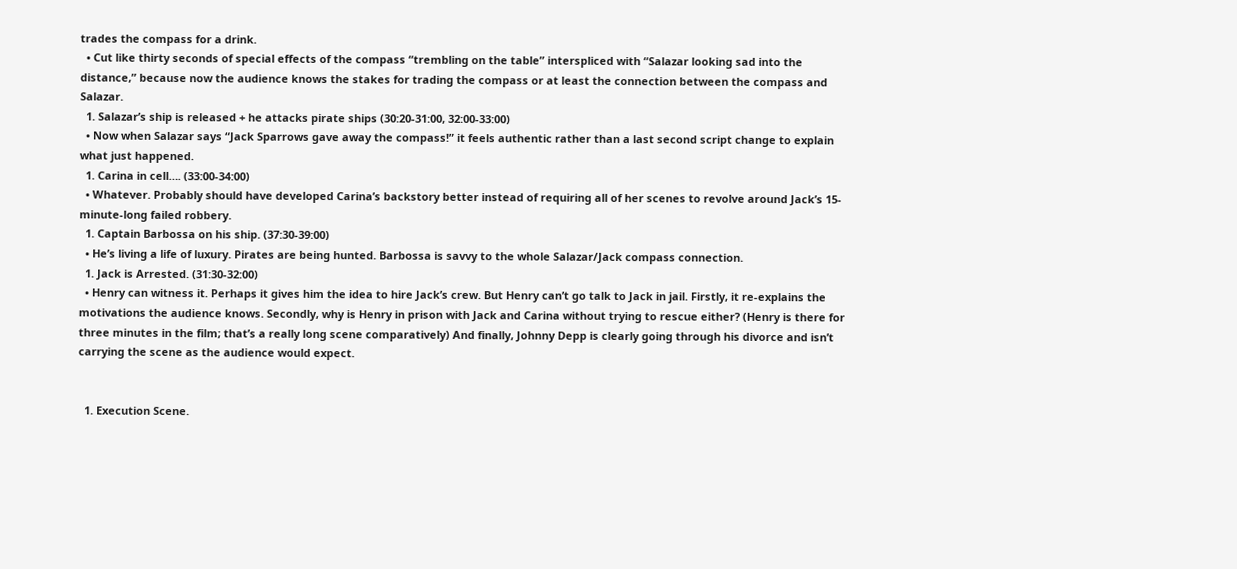trades the compass for a drink.
  • Cut like thirty seconds of special effects of the compass “trembling on the table” interspliced with “Salazar looking sad into the distance,” because now the audience knows the stakes for trading the compass or at least the connection between the compass and Salazar.
  1. Salazar’s ship is released + he attacks pirate ships (30:20-31:00, 32:00-33:00)
  • Now when Salazar says “Jack Sparrows gave away the compass!” it feels authentic rather than a last second script change to explain what just happened.
  1. Carina in cell…. (33:00-34:00)
  • Whatever. Probably should have developed Carina’s backstory better instead of requiring all of her scenes to revolve around Jack’s 15-minute-long failed robbery.
  1. Captain Barbossa on his ship. (37:30-39:00)
  • He’s living a life of luxury. Pirates are being hunted. Barbossa is savvy to the whole Salazar/Jack compass connection.
  1. Jack is Arrested. (31:30-32:00)
  • Henry can witness it. Perhaps it gives him the idea to hire Jack’s crew. But Henry can’t go talk to Jack in jail. Firstly, it re-explains the motivations the audience knows. Secondly, why is Henry in prison with Jack and Carina without trying to rescue either? (Henry is there for three minutes in the film; that’s a really long scene comparatively) And finally, Johnny Depp is clearly going through his divorce and isn’t carrying the scene as the audience would expect.


  1. Execution Scene.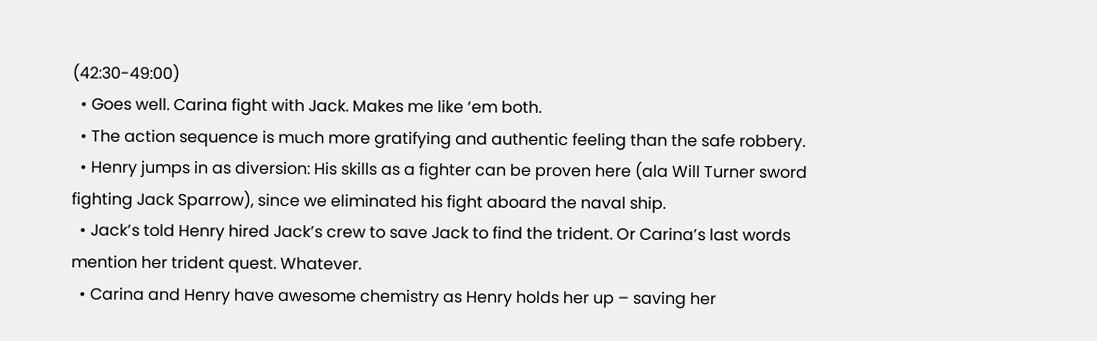(42:30-49:00)
  • Goes well. Carina fight with Jack. Makes me like ‘em both.
  • The action sequence is much more gratifying and authentic feeling than the safe robbery.
  • Henry jumps in as diversion: His skills as a fighter can be proven here (ala Will Turner sword fighting Jack Sparrow), since we eliminated his fight aboard the naval ship.
  • Jack’s told Henry hired Jack’s crew to save Jack to find the trident. Or Carina’s last words mention her trident quest. Whatever.
  • Carina and Henry have awesome chemistry as Henry holds her up – saving her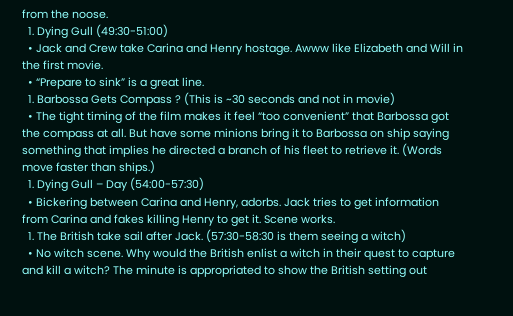from the noose.
  1. Dying Gull (49:30-51:00)
  • Jack and Crew take Carina and Henry hostage. Awww like Elizabeth and Will in the first movie.
  • “Prepare to sink” is a great line.
  1. Barbossa Gets Compass ? (This is ~30 seconds and not in movie)
  • The tight timing of the film makes it feel “too convenient” that Barbossa got the compass at all. But have some minions bring it to Barbossa on ship saying something that implies he directed a branch of his fleet to retrieve it. (Words move faster than ships.)
  1. Dying Gull – Day (54:00-57:30)
  • Bickering between Carina and Henry, adorbs. Jack tries to get information from Carina and fakes killing Henry to get it. Scene works.
  1. The British take sail after Jack. (57:30-58:30 is them seeing a witch)
  • No witch scene. Why would the British enlist a witch in their quest to capture and kill a witch? The minute is appropriated to show the British setting out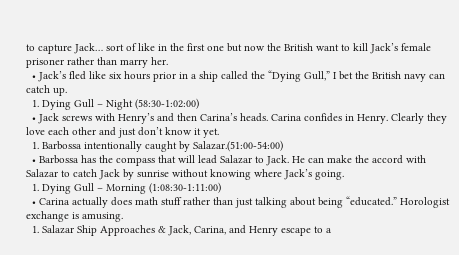to capture Jack… sort of like in the first one but now the British want to kill Jack’s female prisoner rather than marry her.
  • Jack’s fled like six hours prior in a ship called the “Dying Gull,” I bet the British navy can catch up.
  1. Dying Gull – Night (58:30-1:02:00)
  • Jack screws with Henry’s and then Carina’s heads. Carina confides in Henry. Clearly they love each other and just don’t know it yet.
  1. Barbossa intentionally caught by Salazar.(51:00-54:00)
  • Barbossa has the compass that will lead Salazar to Jack. He can make the accord with Salazar to catch Jack by sunrise without knowing where Jack’s going.
  1. Dying Gull – Morning (1:08:30-1:11:00)
  • Carina actually does math stuff rather than just talking about being “educated.” Horologist exchange is amusing.
  1. Salazar Ship Approaches & Jack, Carina, and Henry escape to a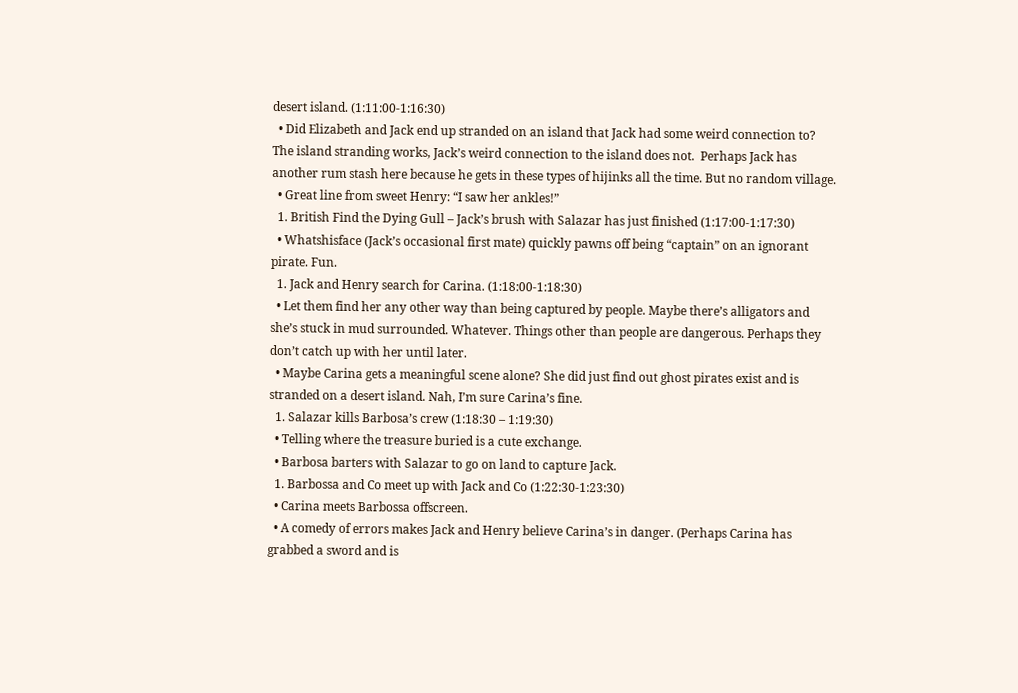desert island. (1:11:00-1:16:30)
  • Did Elizabeth and Jack end up stranded on an island that Jack had some weird connection to? The island stranding works, Jack’s weird connection to the island does not.  Perhaps Jack has another rum stash here because he gets in these types of hijinks all the time. But no random village.
  • Great line from sweet Henry: “I saw her ankles!”
  1. British Find the Dying Gull – Jack’s brush with Salazar has just finished (1:17:00-1:17:30)
  • Whatshisface (Jack’s occasional first mate) quickly pawns off being “captain” on an ignorant pirate. Fun.
  1. Jack and Henry search for Carina. (1:18:00-1:18:30)
  • Let them find her any other way than being captured by people. Maybe there’s alligators and she’s stuck in mud surrounded. Whatever. Things other than people are dangerous. Perhaps they don’t catch up with her until later.
  • Maybe Carina gets a meaningful scene alone? She did just find out ghost pirates exist and is stranded on a desert island. Nah, I’m sure Carina’s fine.
  1. Salazar kills Barbosa’s crew (1:18:30 – 1:19:30)
  • Telling where the treasure buried is a cute exchange.
  • Barbosa barters with Salazar to go on land to capture Jack.
  1. Barbossa and Co meet up with Jack and Co (1:22:30-1:23:30)
  • Carina meets Barbossa offscreen.
  • A comedy of errors makes Jack and Henry believe Carina’s in danger. (Perhaps Carina has grabbed a sword and is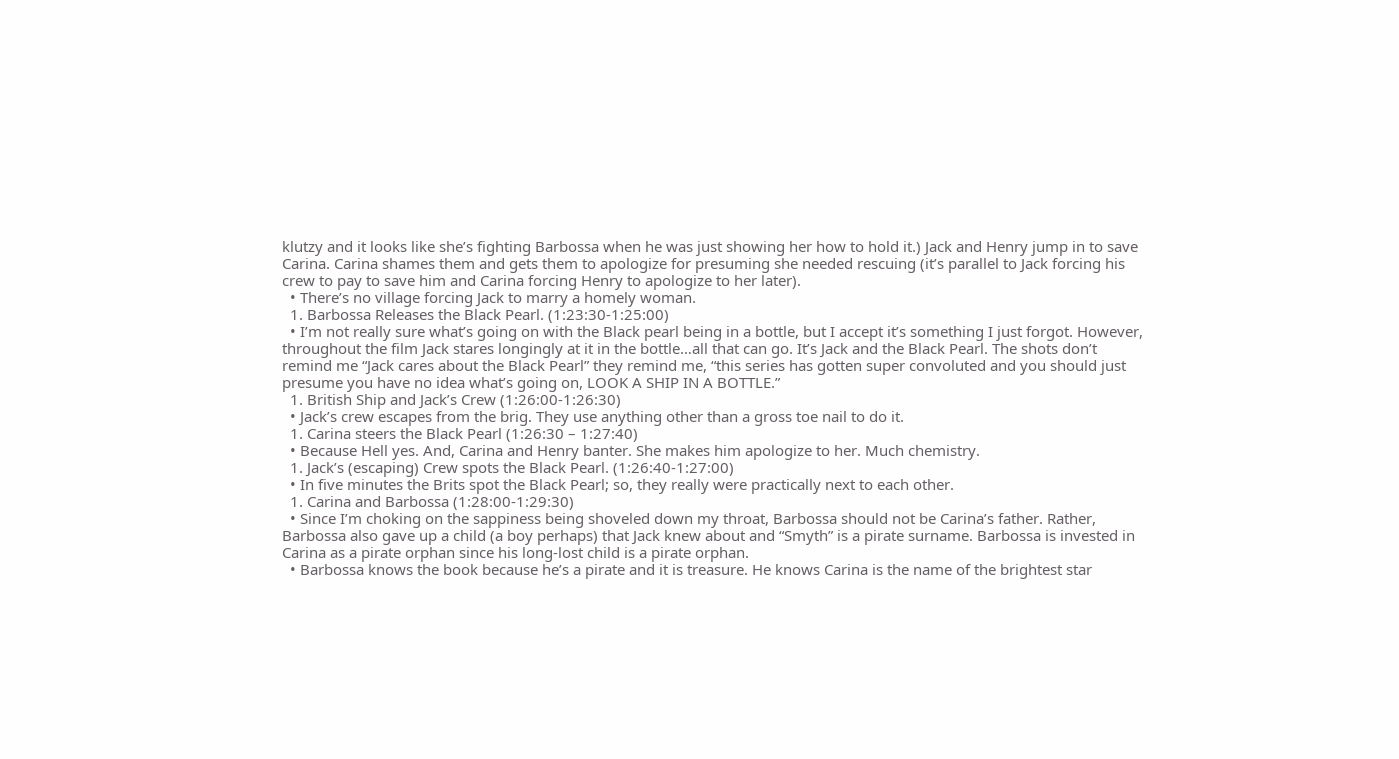klutzy and it looks like she’s fighting Barbossa when he was just showing her how to hold it.) Jack and Henry jump in to save Carina. Carina shames them and gets them to apologize for presuming she needed rescuing (it’s parallel to Jack forcing his crew to pay to save him and Carina forcing Henry to apologize to her later).
  • There’s no village forcing Jack to marry a homely woman.
  1. Barbossa Releases the Black Pearl. (1:23:30-1:25:00)
  • I’m not really sure what’s going on with the Black pearl being in a bottle, but I accept it’s something I just forgot. However, throughout the film Jack stares longingly at it in the bottle…all that can go. It’s Jack and the Black Pearl. The shots don’t remind me “Jack cares about the Black Pearl” they remind me, “this series has gotten super convoluted and you should just presume you have no idea what’s going on, LOOK A SHIP IN A BOTTLE.”
  1. British Ship and Jack’s Crew (1:26:00-1:26:30)
  • Jack’s crew escapes from the brig. They use anything other than a gross toe nail to do it.
  1. Carina steers the Black Pearl (1:26:30 – 1:27:40)
  • Because Hell yes. And, Carina and Henry banter. She makes him apologize to her. Much chemistry.
  1. Jack’s (escaping) Crew spots the Black Pearl. (1:26:40-1:27:00)
  • In five minutes the Brits spot the Black Pearl; so, they really were practically next to each other.
  1. Carina and Barbossa (1:28:00-1:29:30)
  • Since I’m choking on the sappiness being shoveled down my throat, Barbossa should not be Carina’s father. Rather, Barbossa also gave up a child (a boy perhaps) that Jack knew about and “Smyth” is a pirate surname. Barbossa is invested in Carina as a pirate orphan since his long-lost child is a pirate orphan.
  • Barbossa knows the book because he’s a pirate and it is treasure. He knows Carina is the name of the brightest star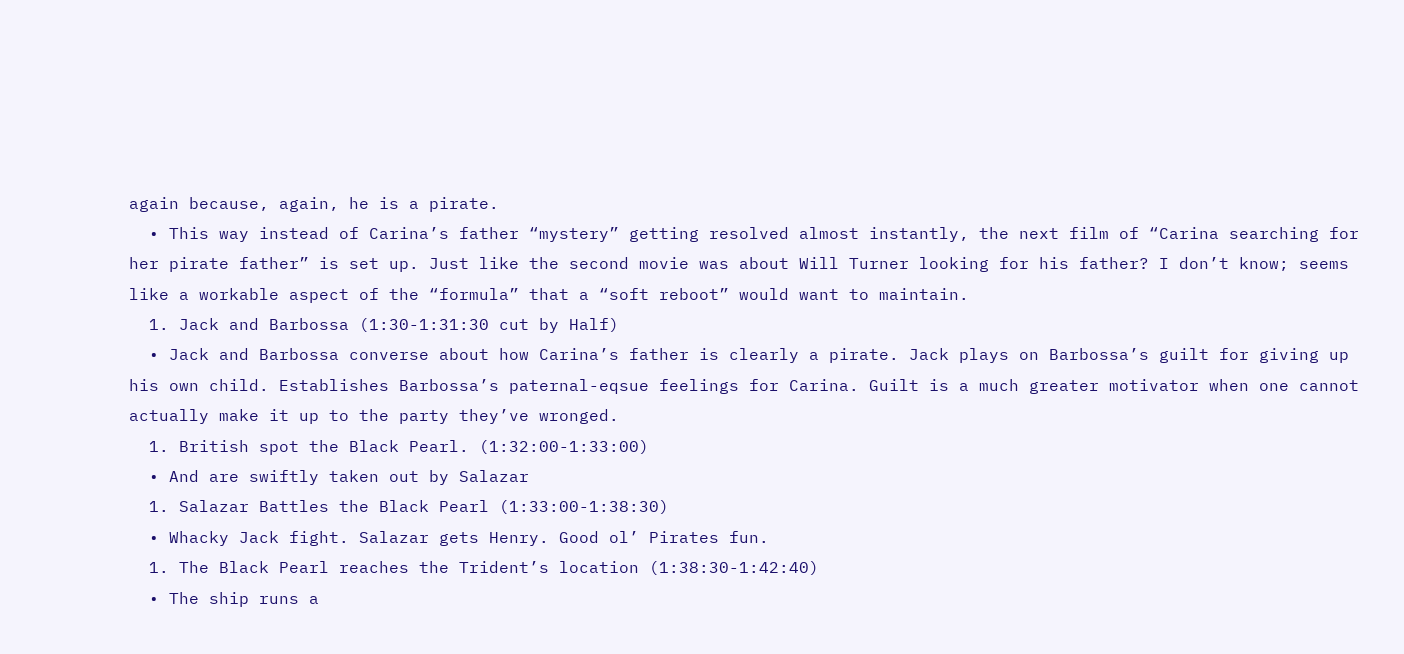again because, again, he is a pirate.
  • This way instead of Carina’s father “mystery” getting resolved almost instantly, the next film of “Carina searching for her pirate father” is set up. Just like the second movie was about Will Turner looking for his father? I don’t know; seems like a workable aspect of the “formula” that a “soft reboot” would want to maintain.
  1. Jack and Barbossa (1:30-1:31:30 cut by Half)
  • Jack and Barbossa converse about how Carina’s father is clearly a pirate. Jack plays on Barbossa’s guilt for giving up his own child. Establishes Barbossa’s paternal-eqsue feelings for Carina. Guilt is a much greater motivator when one cannot actually make it up to the party they’ve wronged.
  1. British spot the Black Pearl. (1:32:00-1:33:00)
  • And are swiftly taken out by Salazar
  1. Salazar Battles the Black Pearl (1:33:00-1:38:30)
  • Whacky Jack fight. Salazar gets Henry. Good ol’ Pirates fun.
  1. The Black Pearl reaches the Trident’s location (1:38:30-1:42:40)
  • The ship runs a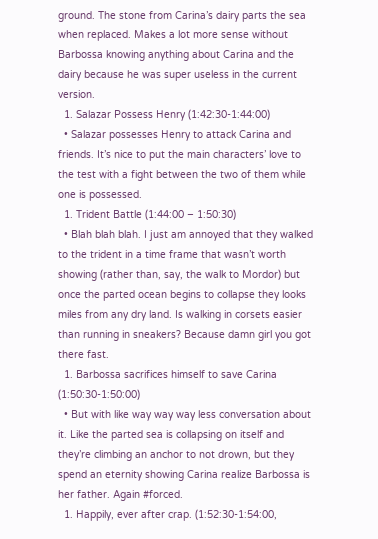ground. The stone from Carina’s dairy parts the sea when replaced. Makes a lot more sense without Barbossa knowing anything about Carina and the dairy because he was super useless in the current version.
  1. Salazar Possess Henry (1:42:30-1:44:00)
  • Salazar possesses Henry to attack Carina and friends. It’s nice to put the main characters’ love to the test with a fight between the two of them while one is possessed.
  1. Trident Battle (1:44:00 – 1:50:30)
  • Blah blah blah. I just am annoyed that they walked to the trident in a time frame that wasn’t worth showing (rather than, say, the walk to Mordor) but once the parted ocean begins to collapse they looks miles from any dry land. Is walking in corsets easier than running in sneakers? Because damn girl you got there fast.
  1. Barbossa sacrifices himself to save Carina (1:50:30-1:50:00)
  • But with like way way way less conversation about it. Like the parted sea is collapsing on itself and they’re climbing an anchor to not drown, but they spend an eternity showing Carina realize Barbossa is her father. Again #forced.
  1. Happily, ever after crap. (1:52:30-1:54:00,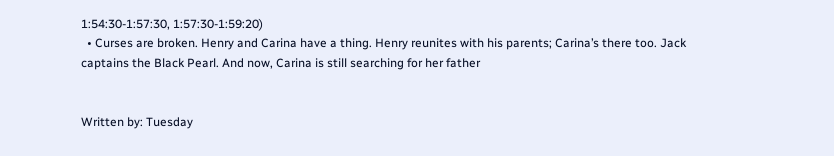1:54:30-1:57:30, 1:57:30-1:59:20)
  • Curses are broken. Henry and Carina have a thing. Henry reunites with his parents; Carina’s there too. Jack captains the Black Pearl. And now, Carina is still searching for her father


Written by: Tuesday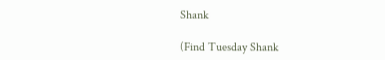Shank

(Find Tuesday Shank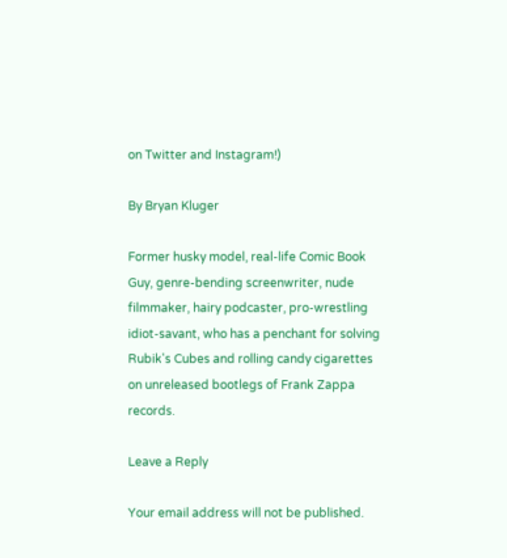on Twitter and Instagram!)

By Bryan Kluger

Former husky model, real-life Comic Book Guy, genre-bending screenwriter, nude filmmaker, hairy podcaster, pro-wrestling idiot-savant, who has a penchant for solving Rubik's Cubes and rolling candy cigarettes on unreleased bootlegs of Frank Zappa records.

Leave a Reply

Your email address will not be published.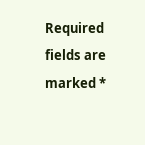Required fields are marked *